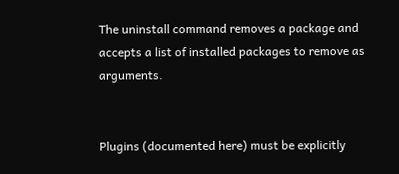The uninstall command removes a package and accepts a list of installed packages to remove as arguments.


Plugins (documented here) must be explicitly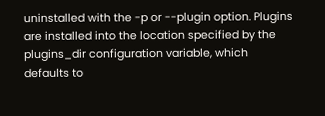uninstalled with the -p or --plugin option. Plugins are installed into the location specified by the plugins_dir configuration variable, which defaults to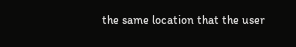the same location that the user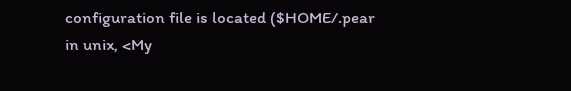configuration file is located ($HOME/.pear in unix, <My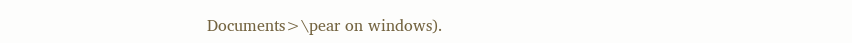Documents>\pear on windows).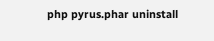php pyrus.phar uninstall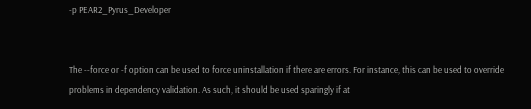-p PEAR2_Pyrus_Developer


The --force or -f option can be used to force uninstallation if there are errors. For instance, this can be used to override problems in dependency validation. As such, it should be used sparingly if at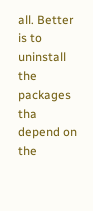all. Better is to uninstall the packages tha depend on the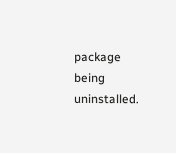package being uninstalled.